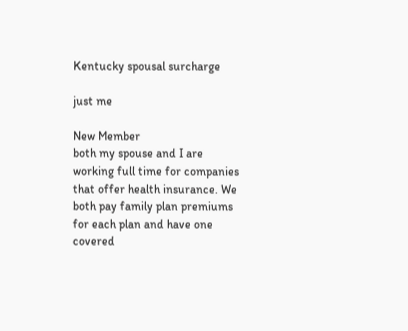Kentucky spousal surcharge

just me

New Member
both my spouse and I are working full time for companies that offer health insurance. We both pay family plan premiums for each plan and have one covered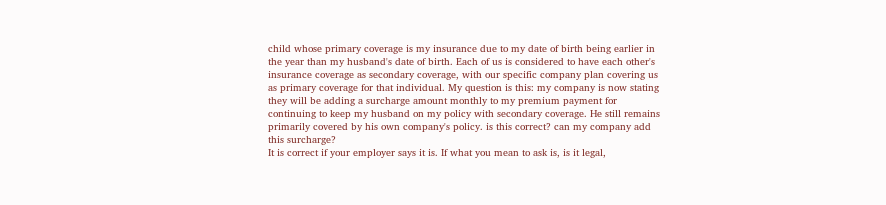child whose primary coverage is my insurance due to my date of birth being earlier in the year than my husband's date of birth. Each of us is considered to have each other's insurance coverage as secondary coverage, with our specific company plan covering us as primary coverage for that individual. My question is this: my company is now stating they will be adding a surcharge amount monthly to my premium payment for continuing to keep my husband on my policy with secondary coverage. He still remains primarily covered by his own company's policy. is this correct? can my company add this surcharge?
It is correct if your employer says it is. If what you mean to ask is, is it legal,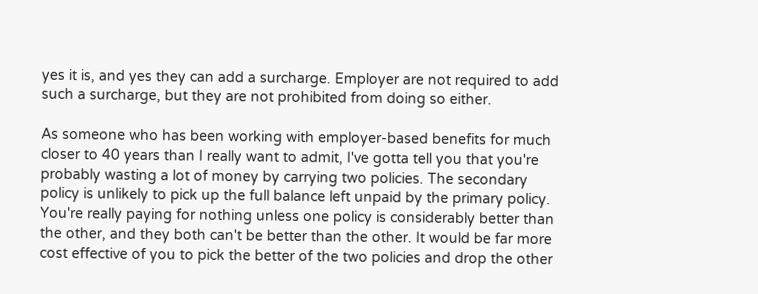yes it is, and yes they can add a surcharge. Employer are not required to add such a surcharge, but they are not prohibited from doing so either.

As someone who has been working with employer-based benefits for much closer to 40 years than I really want to admit, I've gotta tell you that you're probably wasting a lot of money by carrying two policies. The secondary policy is unlikely to pick up the full balance left unpaid by the primary policy. You're really paying for nothing unless one policy is considerably better than the other, and they both can't be better than the other. It would be far more cost effective of you to pick the better of the two policies and drop the other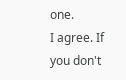one.
I agree. If you don't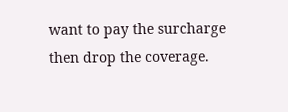want to pay the surcharge then drop the coverage.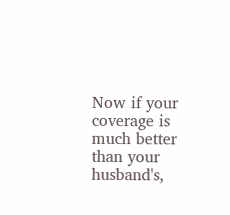Now if your coverage is much better than your husband's,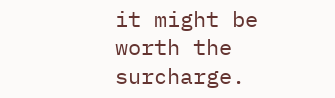it might be worth the surcharge.